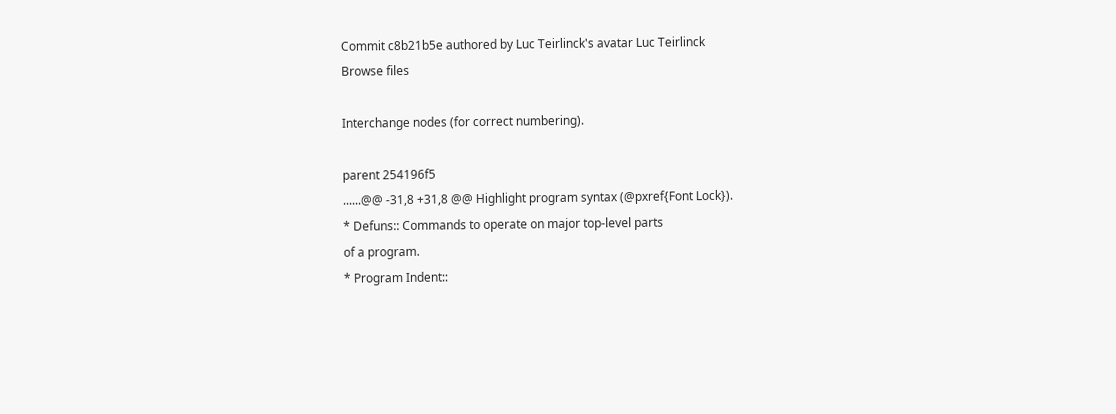Commit c8b21b5e authored by Luc Teirlinck's avatar Luc Teirlinck
Browse files

Interchange nodes (for correct numbering).

parent 254196f5
......@@ -31,8 +31,8 @@ Highlight program syntax (@pxref{Font Lock}).
* Defuns:: Commands to operate on major top-level parts
of a program.
* Program Indent::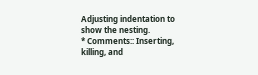Adjusting indentation to show the nesting.
* Comments:: Inserting, killing, and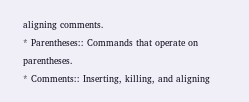aligning comments.
* Parentheses:: Commands that operate on parentheses.
* Comments:: Inserting, killing, and aligning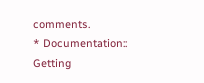comments.
* Documentation:: Getting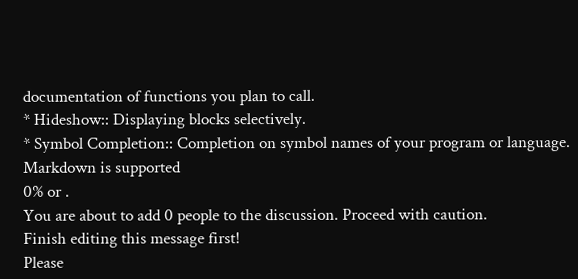documentation of functions you plan to call.
* Hideshow:: Displaying blocks selectively.
* Symbol Completion:: Completion on symbol names of your program or language.
Markdown is supported
0% or .
You are about to add 0 people to the discussion. Proceed with caution.
Finish editing this message first!
Please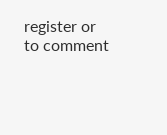register or to comment